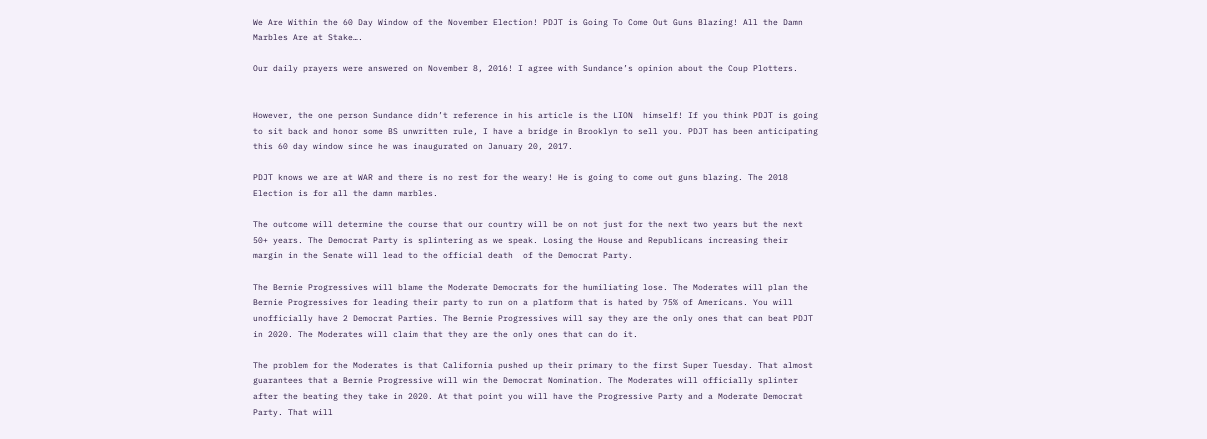We Are Within the 60 Day Window of the November Election! PDJT is Going To Come Out Guns Blazing! All the Damn Marbles Are at Stake….

Our daily prayers were answered on November 8, 2016! I agree with Sundance’s opinion about the Coup Plotters.


However, the one person Sundance didn’t reference in his article is the LION  himself! If you think PDJT is going to sit back and honor some BS unwritten rule, I have a bridge in Brooklyn to sell you. PDJT has been anticipating this 60 day window since he was inaugurated on January 20, 2017.

PDJT knows we are at WAR and there is no rest for the weary! He is going to come out guns blazing. The 2018 Election is for all the damn marbles.

The outcome will determine the course that our country will be on not just for the next two years but the next 50+ years. The Democrat Party is splintering as we speak. Losing the House and Republicans increasing their margin in the Senate will lead to the official death  of the Democrat Party.

The Bernie Progressives will blame the Moderate Democrats for the humiliating lose. The Moderates will plan the Bernie Progressives for leading their party to run on a platform that is hated by 75% of Americans. You will unofficially have 2 Democrat Parties. The Bernie Progressives will say they are the only ones that can beat PDJT in 2020. The Moderates will claim that they are the only ones that can do it.

The problem for the Moderates is that California pushed up their primary to the first Super Tuesday. That almost guarantees that a Bernie Progressive will win the Democrat Nomination. The Moderates will officially splinter after the beating they take in 2020. At that point you will have the Progressive Party and a Moderate Democrat Party. That will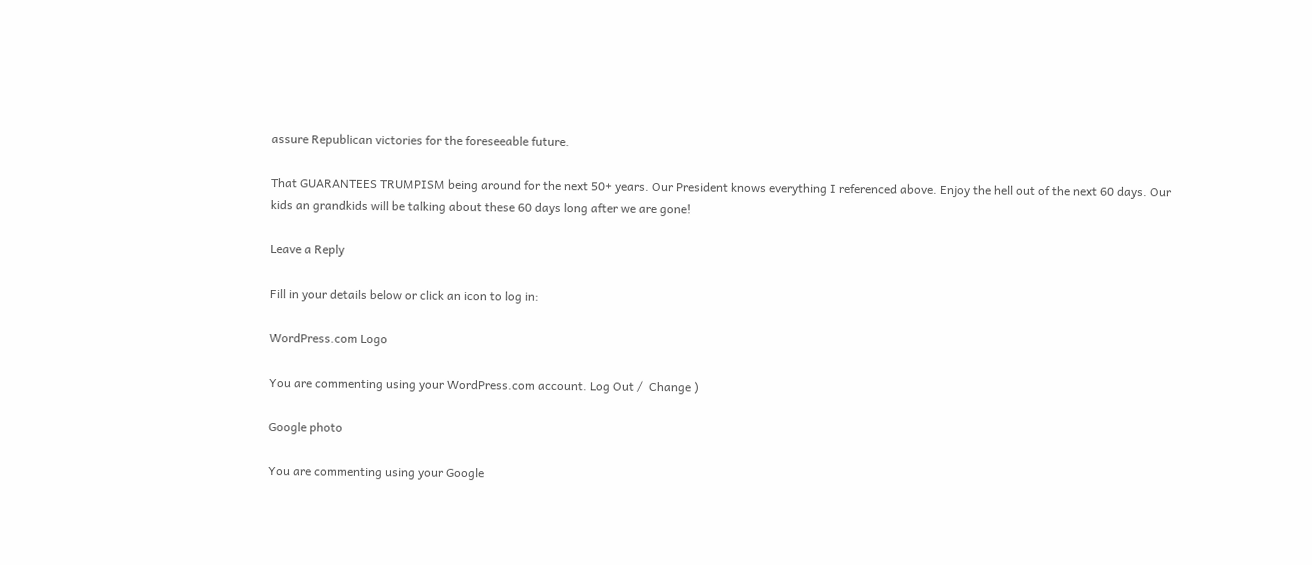assure Republican victories for the foreseeable future.

That GUARANTEES TRUMPISM being around for the next 50+ years. Our President knows everything I referenced above. Enjoy the hell out of the next 60 days. Our kids an grandkids will be talking about these 60 days long after we are gone!

Leave a Reply

Fill in your details below or click an icon to log in:

WordPress.com Logo

You are commenting using your WordPress.com account. Log Out /  Change )

Google photo

You are commenting using your Google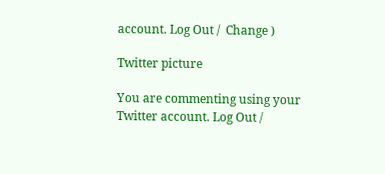account. Log Out /  Change )

Twitter picture

You are commenting using your Twitter account. Log Out /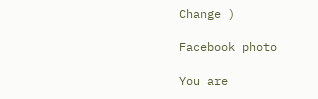Change )

Facebook photo

You are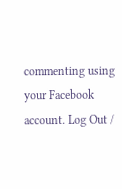commenting using your Facebook account. Log Out /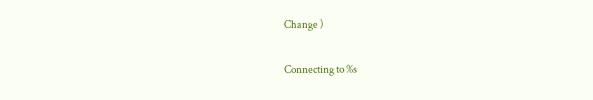Change )

Connecting to %s